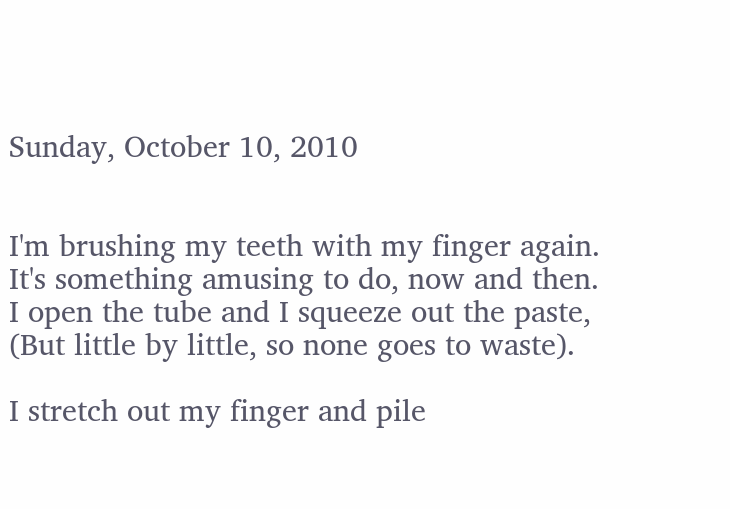Sunday, October 10, 2010


I'm brushing my teeth with my finger again.
It's something amusing to do, now and then.
I open the tube and I squeeze out the paste,
(But little by little, so none goes to waste).

I stretch out my finger and pile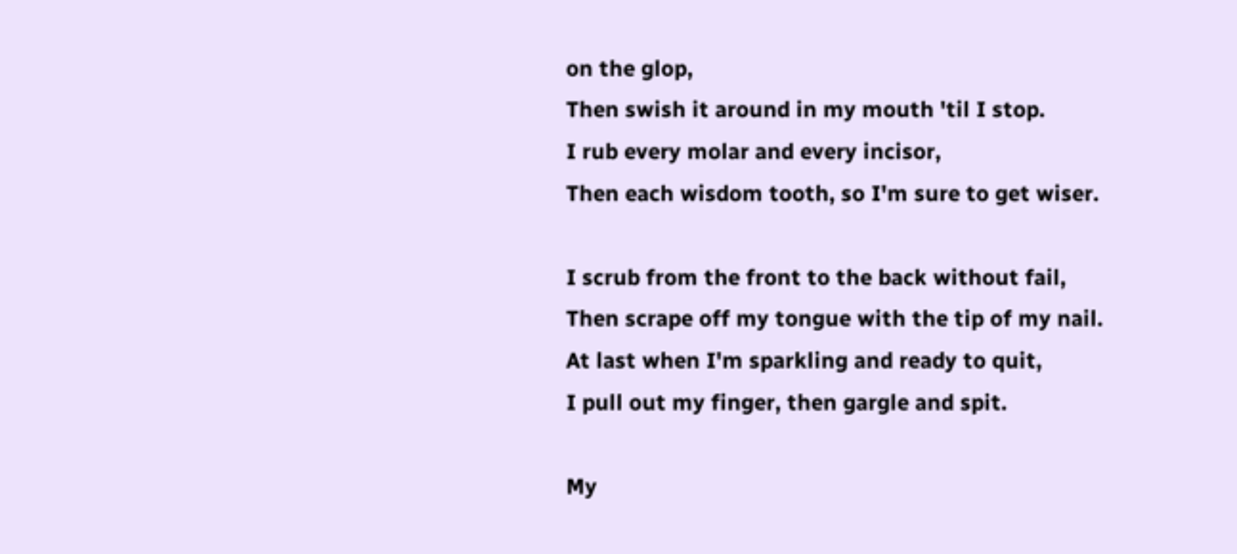on the glop,
Then swish it around in my mouth 'til I stop.
I rub every molar and every incisor,
Then each wisdom tooth, so I'm sure to get wiser.

I scrub from the front to the back without fail,
Then scrape off my tongue with the tip of my nail.
At last when I'm sparkling and ready to quit,
I pull out my finger, then gargle and spit.

My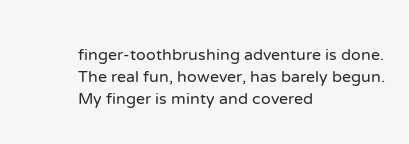finger-toothbrushing adventure is done.
The real fun, however, has barely begun.
My finger is minty and covered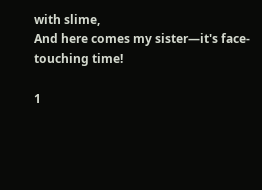with slime,
And here comes my sister—it's face-touching time!

1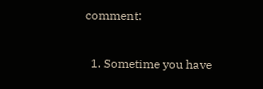comment:

  1. Sometime you have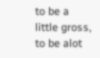to be a little gross, to be alot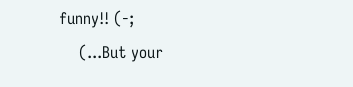funny!! (-;
    (...But your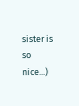sister is so nice...)